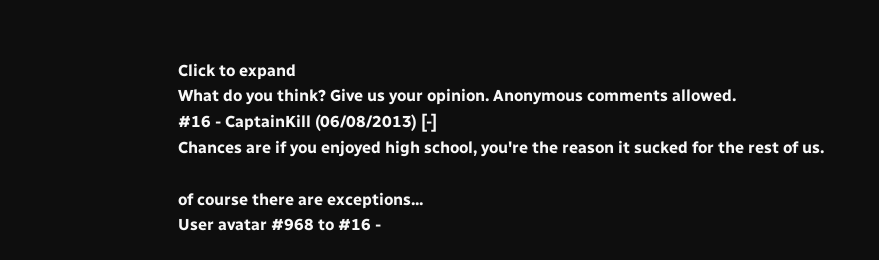Click to expand
What do you think? Give us your opinion. Anonymous comments allowed.
#16 - CaptainKill (06/08/2013) [-]
Chances are if you enjoyed high school, you're the reason it sucked for the rest of us.

of course there are exceptions...
User avatar #968 to #16 -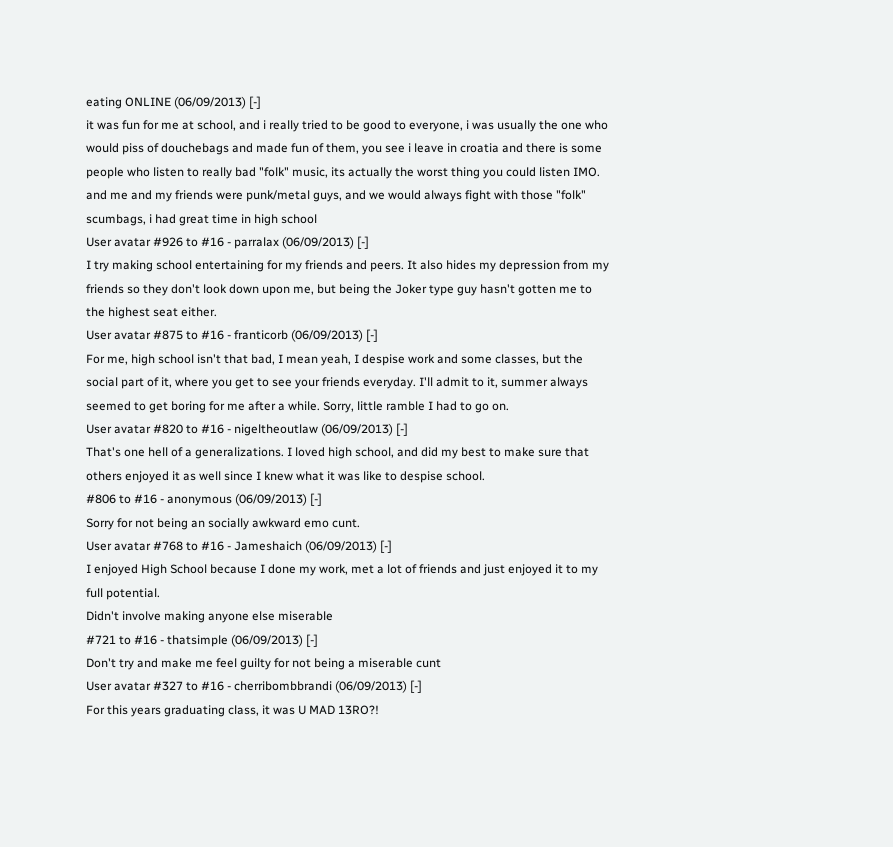eating ONLINE (06/09/2013) [-]
it was fun for me at school, and i really tried to be good to everyone, i was usually the one who would piss of douchebags and made fun of them, you see i leave in croatia and there is some people who listen to really bad "folk" music, its actually the worst thing you could listen IMO. and me and my friends were punk/metal guys, and we would always fight with those "folk" scumbags, i had great time in high school
User avatar #926 to #16 - parralax (06/09/2013) [-]
I try making school entertaining for my friends and peers. It also hides my depression from my friends so they don't look down upon me, but being the Joker type guy hasn't gotten me to the highest seat either.
User avatar #875 to #16 - franticorb (06/09/2013) [-]
For me, high school isn't that bad, I mean yeah, I despise work and some classes, but the social part of it, where you get to see your friends everyday. I'll admit to it, summer always seemed to get boring for me after a while. Sorry, little ramble I had to go on.
User avatar #820 to #16 - nigeltheoutlaw (06/09/2013) [-]
That's one hell of a generalizations. I loved high school, and did my best to make sure that others enjoyed it as well since I knew what it was like to despise school.
#806 to #16 - anonymous (06/09/2013) [-]
Sorry for not being an socially awkward emo cunt.
User avatar #768 to #16 - Jameshaich (06/09/2013) [-]
I enjoyed High School because I done my work, met a lot of friends and just enjoyed it to my full potential.
Didn't involve making anyone else miserable
#721 to #16 - thatsimple (06/09/2013) [-]
Don't try and make me feel guilty for not being a miserable cunt
User avatar #327 to #16 - cherribombbrandi (06/09/2013) [-]
For this years graduating class, it was U MAD 13RO?!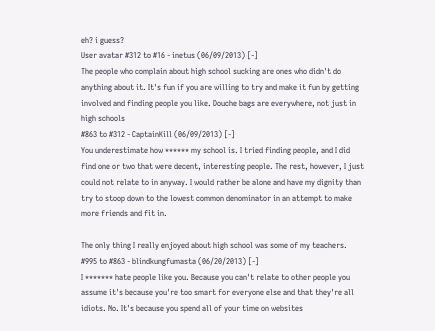eh? i guess?
User avatar #312 to #16 - inetus (06/09/2013) [-]
The people who complain about high school sucking are ones who didn't do anything about it. It's fun if you are willing to try and make it fun by getting involved and finding people you like. Douche bags are everywhere, not just in high schools
#863 to #312 - CaptainKill (06/09/2013) [-]
You underestimate how ****** my school is. I tried finding people, and I did find one or two that were decent, interesting people. The rest, however, I just could not relate to in anyway. I would rather be alone and have my dignity than try to stoop down to the lowest common denominator in an attempt to make more friends and fit in.

The only thing I really enjoyed about high school was some of my teachers.
#995 to #863 - blindkungfumasta (06/20/2013) [-]
I ******* hate people like you. Because you can't relate to other people you assume it's because you're too smart for everyone else and that they're all idiots. No. It's because you spend all of your time on websites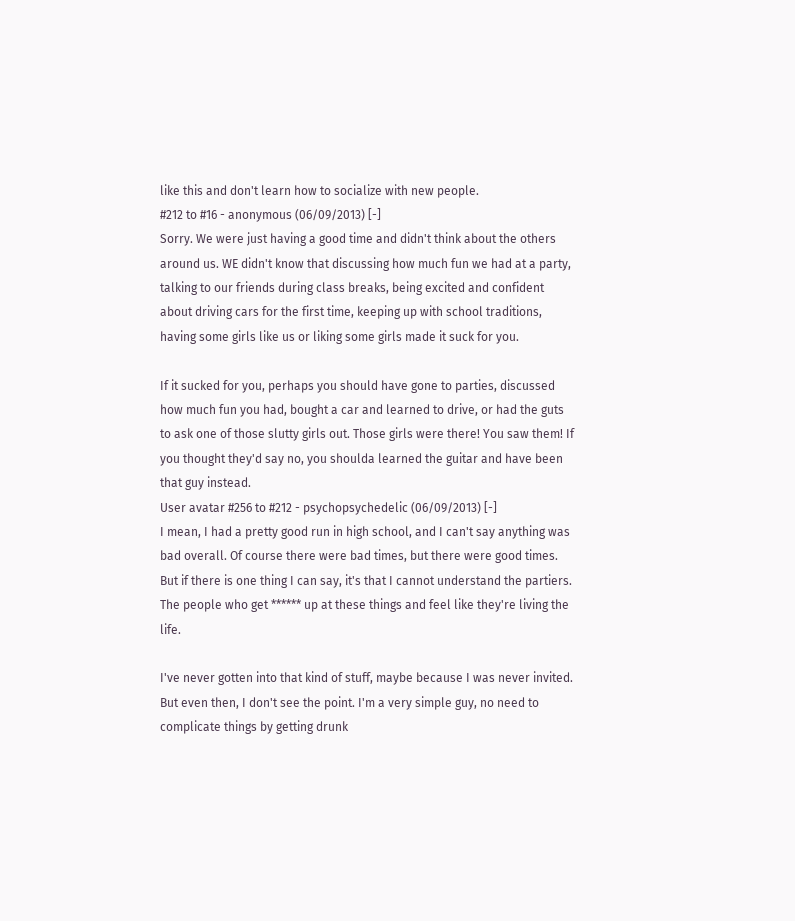like this and don't learn how to socialize with new people.
#212 to #16 - anonymous (06/09/2013) [-]
Sorry. We were just having a good time and didn't think about the others around us. WE didn't know that discussing how much fun we had at a party, talking to our friends during class breaks, being excited and confident about driving cars for the first time, keeping up with school traditions, having some girls like us or liking some girls made it suck for you.

If it sucked for you, perhaps you should have gone to parties, discussed how much fun you had, bought a car and learned to drive, or had the guts to ask one of those slutty girls out. Those girls were there! You saw them! If you thought they'd say no, you shoulda learned the guitar and have been that guy instead.
User avatar #256 to #212 - psychopsychedelic (06/09/2013) [-]
I mean, I had a pretty good run in high school, and I can't say anything was bad overall. Of course there were bad times, but there were good times. But if there is one thing I can say, it's that I cannot understand the partiers. The people who get ****** up at these things and feel like they're living the life.

I've never gotten into that kind of stuff, maybe because I was never invited. But even then, I don't see the point. I'm a very simple guy, no need to complicate things by getting drunk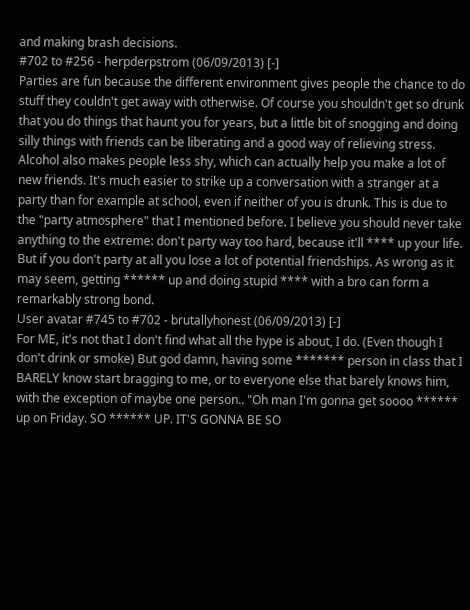and making brash decisions.
#702 to #256 - herpderpstrom (06/09/2013) [-]
Parties are fun because the different environment gives people the chance to do stuff they couldn't get away with otherwise. Of course you shouldn't get so drunk that you do things that haunt you for years, but a little bit of snogging and doing silly things with friends can be liberating and a good way of relieving stress. Alcohol also makes people less shy, which can actually help you make a lot of new friends. It's much easier to strike up a conversation with a stranger at a party than for example at school, even if neither of you is drunk. This is due to the "party atmosphere" that I mentioned before. I believe you should never take anything to the extreme: don't party way too hard, because it'll **** up your life. But if you don't party at all you lose a lot of potential friendships. As wrong as it may seem, getting ****** up and doing stupid **** with a bro can form a remarkably strong bond.
User avatar #745 to #702 - brutallyhonest (06/09/2013) [-]
For ME, it's not that I don't find what all the hype is about, I do. (Even though I don't drink or smoke) But god damn, having some ******* person in class that I BARELY know start bragging to me, or to everyone else that barely knows him, with the exception of maybe one person.. "Oh man I'm gonna get soooo ****** up on Friday. SO ****** UP. IT'S GONNA BE SO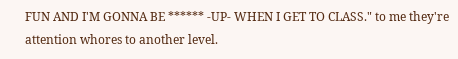FUN AND I'M GONNA BE ****** -UP- WHEN I GET TO CLASS." to me they're attention whores to another level.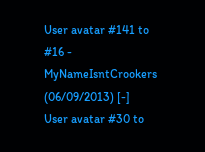User avatar #141 to #16 - MyNameIsntCrookers (06/09/2013) [-]
User avatar #30 to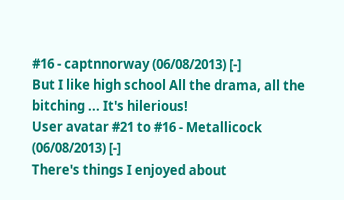#16 - captnnorway (06/08/2013) [-]
But I like high school All the drama, all the bitching ... It's hilerious!
User avatar #21 to #16 - Metallicock (06/08/2013) [-]
There's things I enjoyed about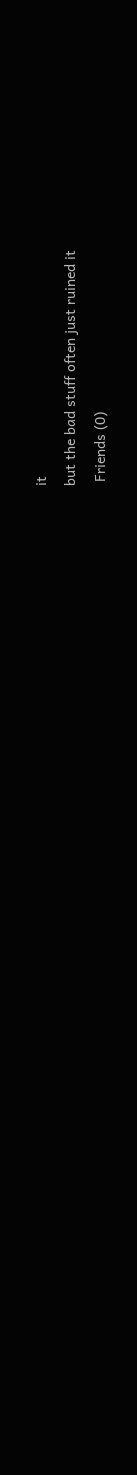it
but the bad stuff often just ruined it
 Friends (0)